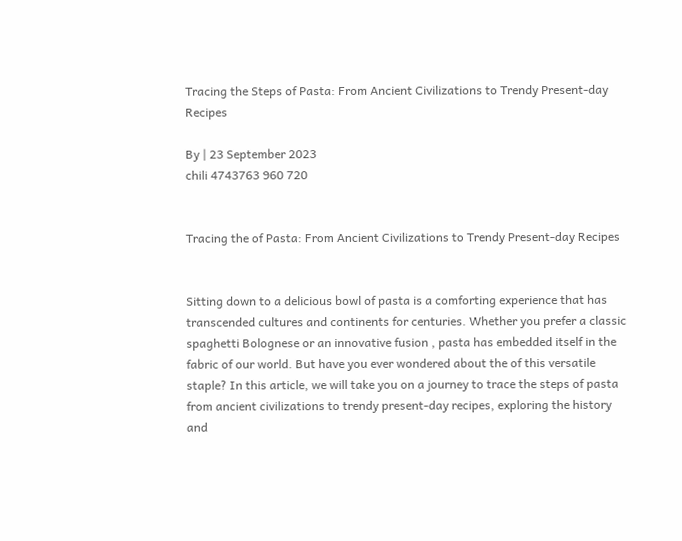Tracing the Steps of Pasta: From Ancient Civilizations to Trendy Present-day Recipes

By | 23 September 2023
chili 4743763 960 720


Tracing the of Pasta: From Ancient Civilizations to Trendy Present-day Recipes


Sitting down to a delicious bowl of pasta is a comforting experience that has transcended cultures and continents for centuries. Whether you prefer a classic spaghetti Bolognese or an innovative fusion , pasta has embedded itself in the fabric of our world. But have you ever wondered about the of this versatile staple? In this article, we will take you on a journey to trace the steps of pasta from ancient civilizations to trendy present-day recipes, exploring the history and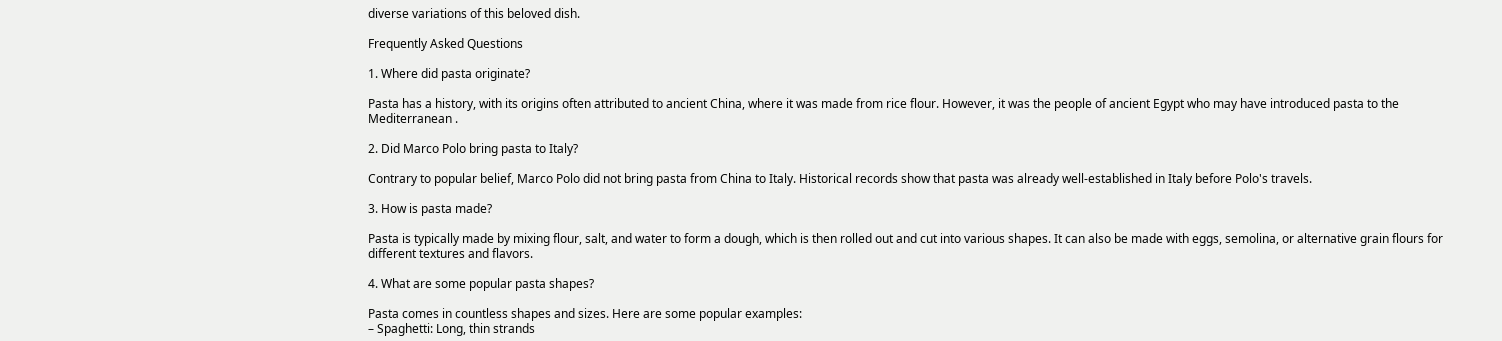diverse variations of this beloved dish.

Frequently Asked Questions

1. Where did pasta originate?

Pasta has a history, with its origins often attributed to ancient China, where it was made from rice flour. However, it was the people of ancient Egypt who may have introduced pasta to the Mediterranean .

2. Did Marco Polo bring pasta to Italy?

Contrary to popular belief, Marco Polo did not bring pasta from China to Italy. Historical records show that pasta was already well-established in Italy before Polo's travels.

3. How is pasta made?

Pasta is typically made by mixing flour, salt, and water to form a dough, which is then rolled out and cut into various shapes. It can also be made with eggs, semolina, or alternative grain flours for different textures and flavors.

4. What are some popular pasta shapes?

Pasta comes in countless shapes and sizes. Here are some popular examples:
– Spaghetti: Long, thin strands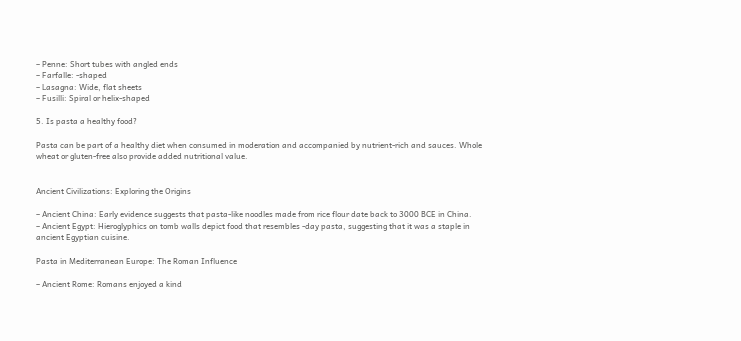– Penne: Short tubes with angled ends
– Farfalle: -shaped
– Lasagna: Wide, flat sheets
– Fusilli: Spiral or helix-shaped

5. Is pasta a healthy food?

Pasta can be part of a healthy diet when consumed in moderation and accompanied by nutrient-rich and sauces. Whole wheat or gluten-free also provide added nutritional value.


Ancient Civilizations: Exploring the Origins

– Ancient China: Early evidence suggests that pasta-like noodles made from rice flour date back to 3000 BCE in China.
– Ancient Egypt: Hieroglyphics on tomb walls depict food that resembles -day pasta, suggesting that it was a staple in ancient Egyptian cuisine.

Pasta in Mediterranean Europe: The Roman Influence

– Ancient Rome: Romans enjoyed a kind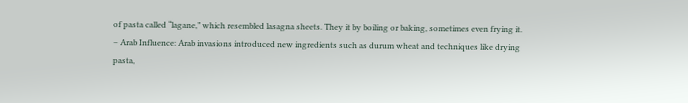of pasta called “lagane,” which resembled lasagna sheets. They it by boiling or baking, sometimes even frying it.
– Arab Influence: Arab invasions introduced new ingredients such as durum wheat and techniques like drying pasta,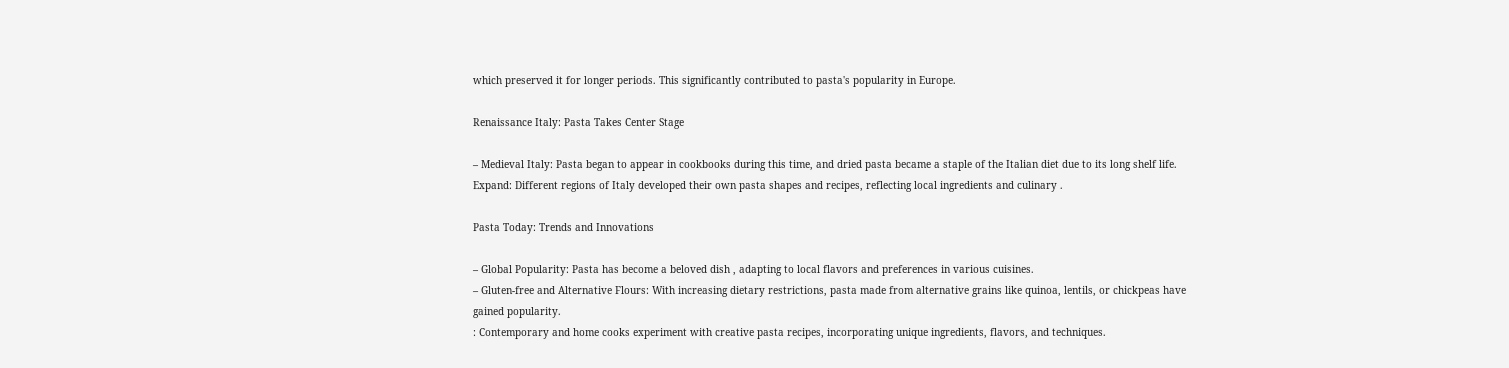which preserved it for longer periods. This significantly contributed to pasta's popularity in Europe.

Renaissance Italy: Pasta Takes Center Stage

– Medieval Italy: Pasta began to appear in cookbooks during this time, and dried pasta became a staple of the Italian diet due to its long shelf life.
Expand: Different regions of Italy developed their own pasta shapes and recipes, reflecting local ingredients and culinary .

Pasta Today: Trends and Innovations

– Global Popularity: Pasta has become a beloved dish , adapting to local flavors and preferences in various cuisines.
– Gluten-free and Alternative Flours: With increasing dietary restrictions, pasta made from alternative grains like quinoa, lentils, or chickpeas have gained popularity.
: Contemporary and home cooks experiment with creative pasta recipes, incorporating unique ingredients, flavors, and techniques.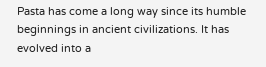Pasta has come a long way since its humble beginnings in ancient civilizations. It has evolved into a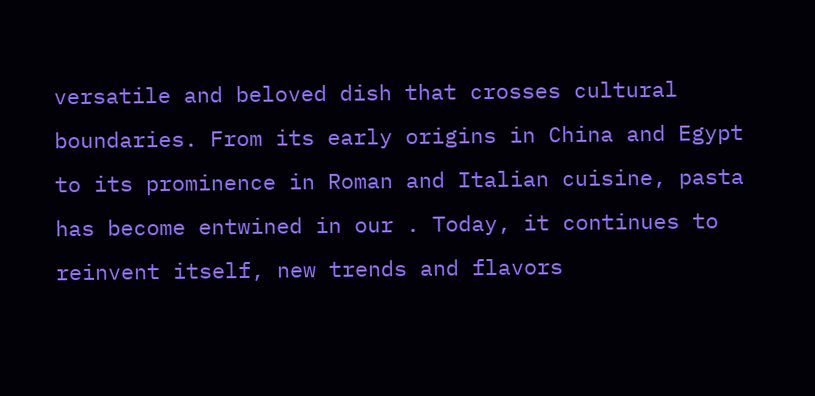versatile and beloved dish that crosses cultural boundaries. From its early origins in China and Egypt to its prominence in Roman and Italian cuisine, pasta has become entwined in our . Today, it continues to reinvent itself, new trends and flavors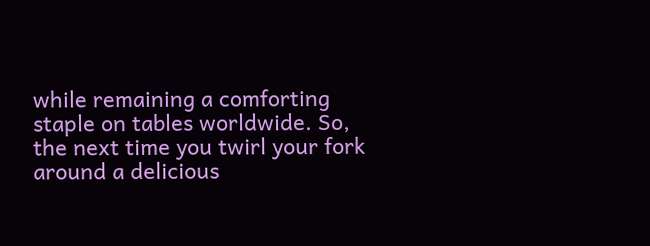while remaining a comforting staple on tables worldwide. So, the next time you twirl your fork around a delicious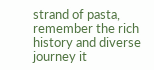strand of pasta, remember the rich history and diverse journey it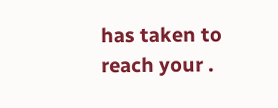has taken to reach your .